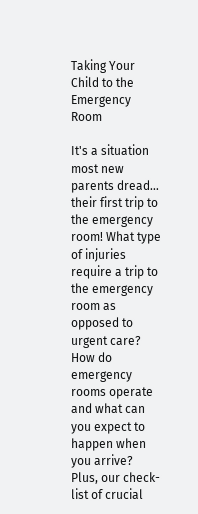Taking Your Child to the Emergency Room

It's a situation most new parents dread… their first trip to the emergency room! What type of injuries require a trip to the emergency room as opposed to urgent care? How do emergency rooms operate and what can you expect to happen when you arrive? Plus, our check-list of crucial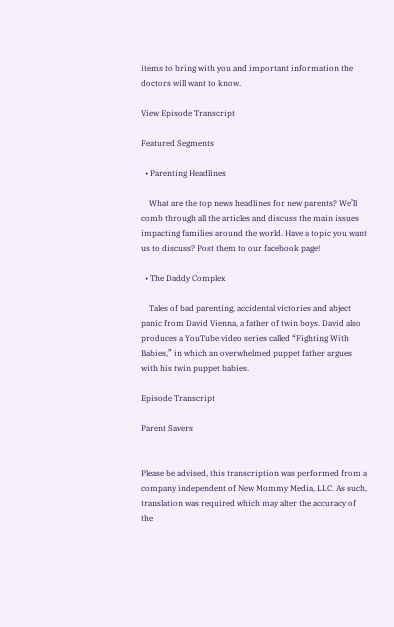items to bring with you and important information the doctors will want to know.

View Episode Transcript

Featured Segments

  • Parenting Headlines

    What are the top news headlines for new parents? We’ll comb through all the articles and discuss the main issues impacting families around the world. Have a topic you want us to discuss? Post them to our facebook page!

  • The Daddy Complex

    Tales of bad parenting, accidental victories and abject panic from David Vienna, a father of twin boys. David also produces a YouTube video series called “Fighting With Babies,” in which an overwhelmed puppet father argues with his twin puppet babies.

Episode Transcript

Parent Savers


Please be advised, this transcription was performed from a company independent of New Mommy Media, LLC. As such, translation was required which may alter the accuracy of the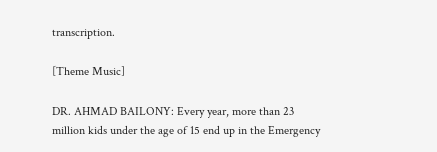transcription.

[Theme Music]

DR. AHMAD BAILONY: Every year, more than 23 million kids under the age of 15 end up in the Emergency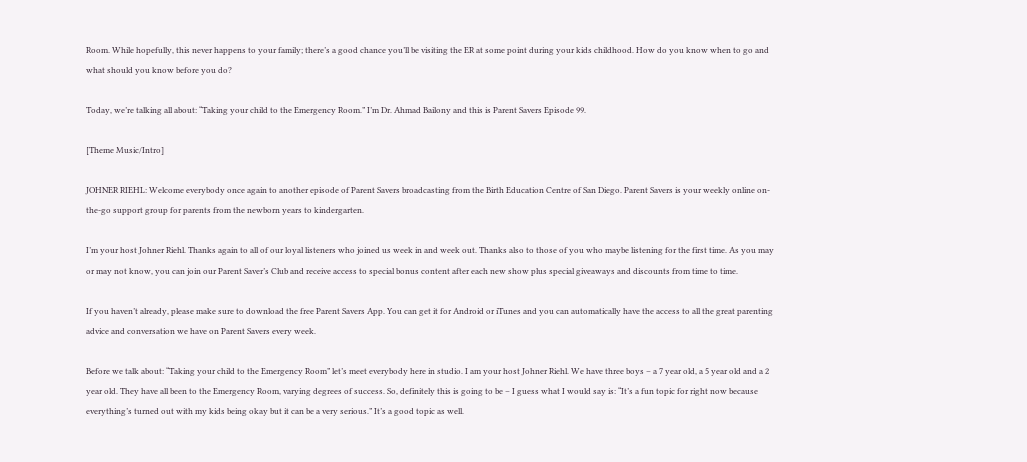Room. While hopefully, this never happens to your family; there’s a good chance you’ll be visiting the ER at some point during your kids childhood. How do you know when to go and what should you know before you do?

Today, we’re talking all about: “Taking your child to the Emergency Room.” I’m Dr. Ahmad Bailony and this is Parent Savers Episode 99.

[Theme Music/Intro]

JOHNER RIEHL: Welcome everybody once again to another episode of Parent Savers broadcasting from the Birth Education Centre of San Diego. Parent Savers is your weekly online on-the-go support group for parents from the newborn years to kindergarten.

I’m your host Johner Riehl. Thanks again to all of our loyal listeners who joined us week in and week out. Thanks also to those of you who maybe listening for the first time. As you may or may not know, you can join our Parent Saver’s Club and receive access to special bonus content after each new show plus special giveaways and discounts from time to time.

If you haven’t already, please make sure to download the free Parent Savers App. You can get it for Android or iTunes and you can automatically have the access to all the great parenting advice and conversation we have on Parent Savers every week.

Before we talk about: “Taking your child to the Emergency Room” let’s meet everybody here in studio. I am your host Johner Riehl. We have three boys – a 7 year old, a 5 year old and a 2 year old. They have all been to the Emergency Room, varying degrees of success. So, definitely this is going to be – I guess what I would say is: “It’s a fun topic for right now because everything’s turned out with my kids being okay but it can be a very serious.” It’s a good topic as well.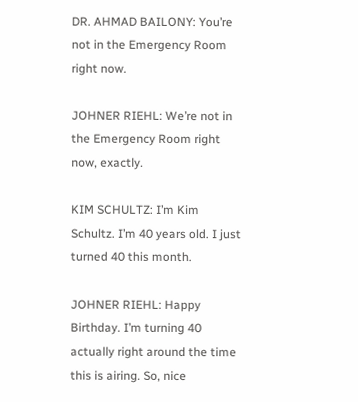DR. AHMAD BAILONY: You’re not in the Emergency Room right now.

JOHNER RIEHL: We’re not in the Emergency Room right now, exactly.

KIM SCHULTZ: I’m Kim Schultz. I’m 40 years old. I just turned 40 this month.

JOHNER RIEHL: Happy Birthday. I’m turning 40 actually right around the time this is airing. So, nice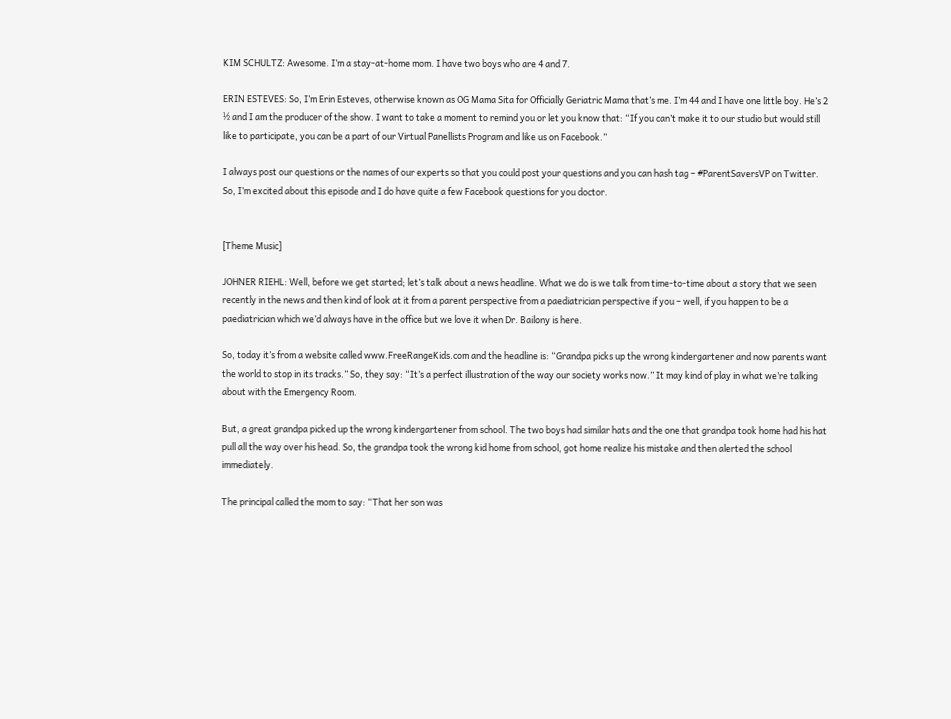KIM SCHULTZ: Awesome. I’m a stay-at-home mom. I have two boys who are 4 and 7.

ERIN ESTEVES: So, I’m Erin Esteves, otherwise known as OG Mama Sita for Officially Geriatric Mama that’s me. I’m 44 and I have one little boy. He’s 2 ½ and I am the producer of the show. I want to take a moment to remind you or let you know that: “If you can’t make it to our studio but would still like to participate, you can be a part of our Virtual Panellists Program and like us on Facebook.”

I always post our questions or the names of our experts so that you could post your questions and you can hash tag – #ParentSaversVP on Twitter. So, I’m excited about this episode and I do have quite a few Facebook questions for you doctor.


[Theme Music]

JOHNER RIEHL: Well, before we get started; let’s talk about a news headline. What we do is we talk from time-to-time about a story that we seen recently in the news and then kind of look at it from a parent perspective from a paediatrician perspective if you – well, if you happen to be a paediatrician which we’d always have in the office but we love it when Dr. Bailony is here.

So, today it’s from a website called www.FreeRangeKids.com and the headline is: “Grandpa picks up the wrong kindergartener and now parents want the world to stop in its tracks.” So, they say: “It’s a perfect illustration of the way our society works now.” It may kind of play in what we’re talking about with the Emergency Room.

But, a great grandpa picked up the wrong kindergartener from school. The two boys had similar hats and the one that grandpa took home had his hat pull all the way over his head. So, the grandpa took the wrong kid home from school, got home realize his mistake and then alerted the school immediately.

The principal called the mom to say: “That her son was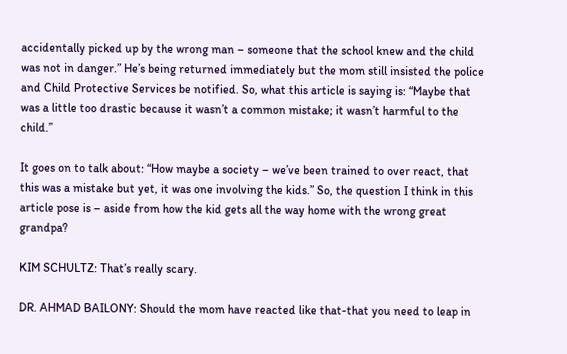accidentally picked up by the wrong man – someone that the school knew and the child was not in danger.” He’s being returned immediately but the mom still insisted the police and Child Protective Services be notified. So, what this article is saying is: “Maybe that was a little too drastic because it wasn’t a common mistake; it wasn’t harmful to the child.”

It goes on to talk about: “How maybe a society – we’ve been trained to over react, that this was a mistake but yet, it was one involving the kids.” So, the question I think in this article pose is – aside from how the kid gets all the way home with the wrong great grandpa?

KIM SCHULTZ: That’s really scary.

DR. AHMAD BAILONY: Should the mom have reacted like that-that you need to leap in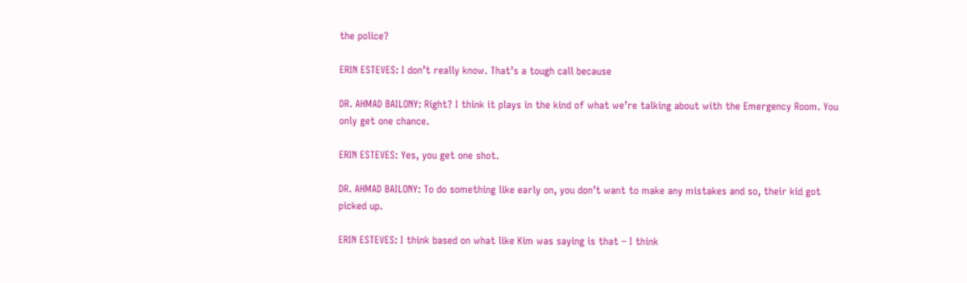the police?

ERIN ESTEVES: I don’t really know. That’s a tough call because

DR. AHMAD BAILONY: Right? I think it plays in the kind of what we’re talking about with the Emergency Room. You only get one chance.

ERIN ESTEVES: Yes, you get one shot.

DR. AHMAD BAILONY: To do something like early on, you don’t want to make any mistakes and so, their kid got picked up.

ERIN ESTEVES: I think based on what like Kim was saying is that – I think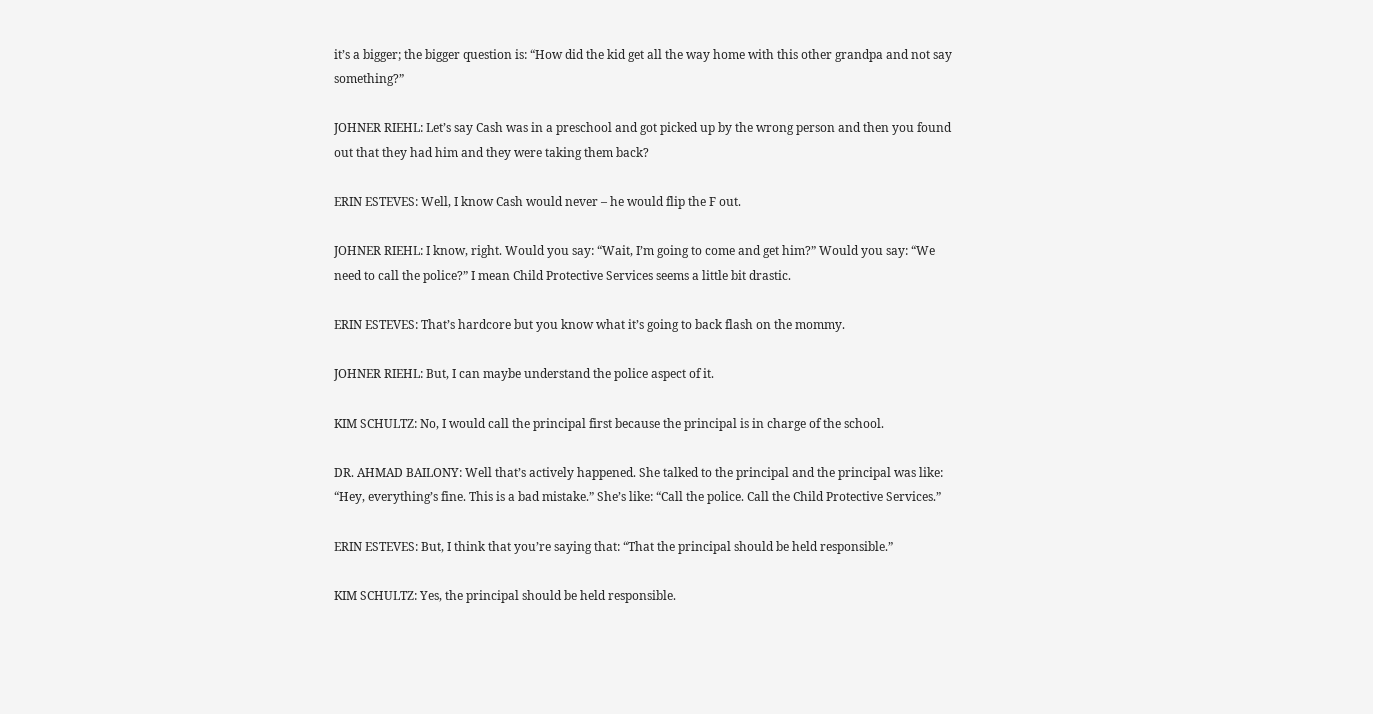it’s a bigger; the bigger question is: “How did the kid get all the way home with this other grandpa and not say something?”

JOHNER RIEHL: Let’s say Cash was in a preschool and got picked up by the wrong person and then you found out that they had him and they were taking them back?

ERIN ESTEVES: Well, I know Cash would never – he would flip the F out.

JOHNER RIEHL: I know, right. Would you say: “Wait, I’m going to come and get him?” Would you say: “We need to call the police?” I mean Child Protective Services seems a little bit drastic.

ERIN ESTEVES: That’s hardcore but you know what it’s going to back flash on the mommy.

JOHNER RIEHL: But, I can maybe understand the police aspect of it.

KIM SCHULTZ: No, I would call the principal first because the principal is in charge of the school.

DR. AHMAD BAILONY: Well that’s actively happened. She talked to the principal and the principal was like: “Hey, everything’s fine. This is a bad mistake.” She’s like: “Call the police. Call the Child Protective Services.”

ERIN ESTEVES: But, I think that you’re saying that: “That the principal should be held responsible.”

KIM SCHULTZ: Yes, the principal should be held responsible.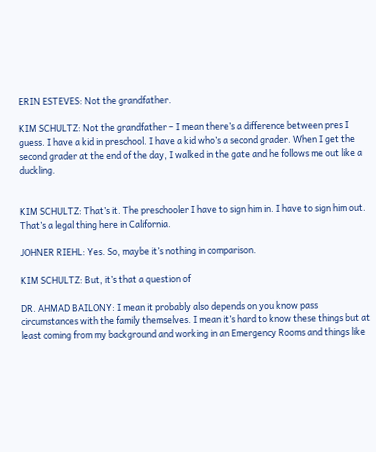ERIN ESTEVES: Not the grandfather.

KIM SCHULTZ: Not the grandfather – I mean there’s a difference between pres I guess. I have a kid in preschool. I have a kid who’s a second grader. When I get the second grader at the end of the day, I walked in the gate and he follows me out like a duckling.


KIM SCHULTZ: That’s it. The preschooler I have to sign him in. I have to sign him out. That’s a legal thing here in California.

JOHNER RIEHL: Yes. So, maybe it’s nothing in comparison.

KIM SCHULTZ: But, it’s that a question of

DR. AHMAD BAILONY: I mean it probably also depends on you know pass circumstances with the family themselves. I mean it’s hard to know these things but at least coming from my background and working in an Emergency Rooms and things like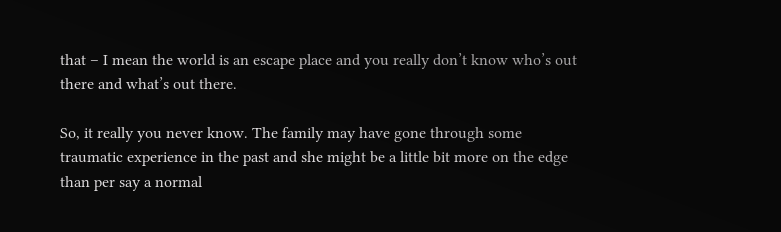that – I mean the world is an escape place and you really don’t know who’s out there and what’s out there.

So, it really you never know. The family may have gone through some traumatic experience in the past and she might be a little bit more on the edge than per say a normal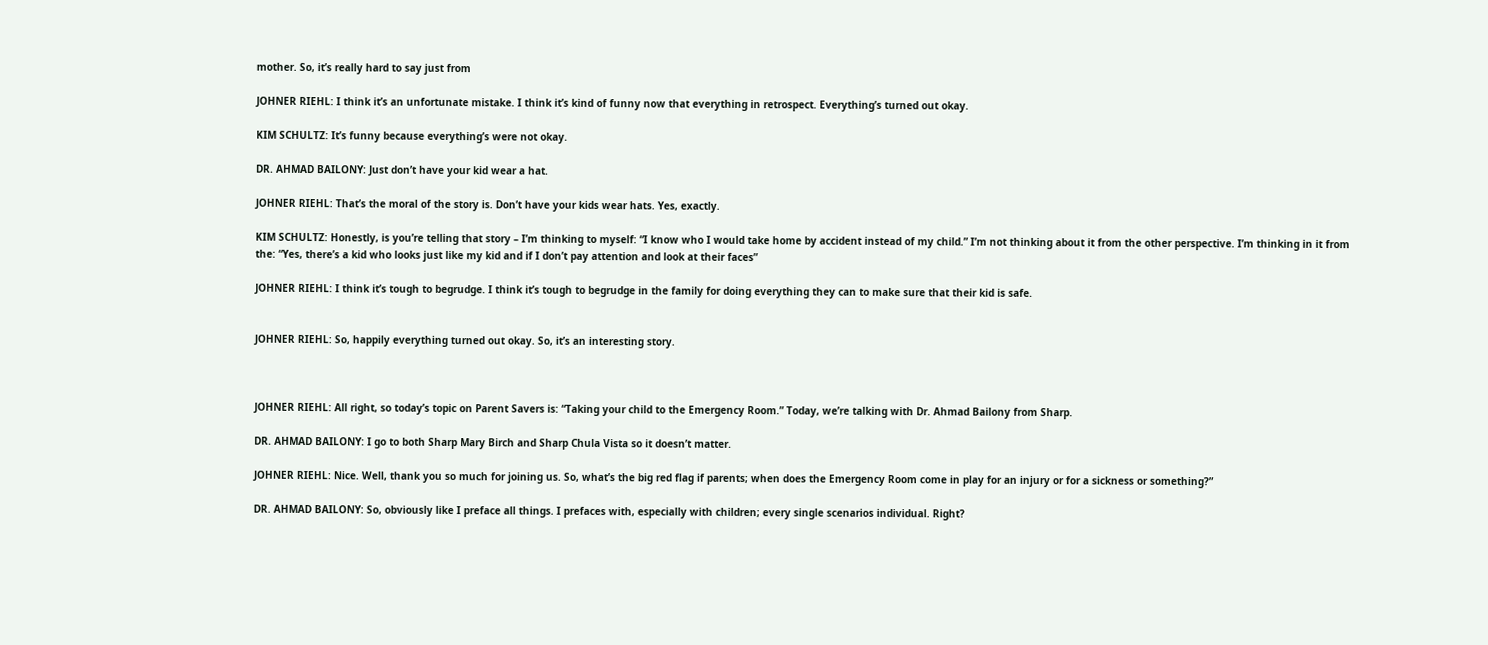mother. So, it’s really hard to say just from

JOHNER RIEHL: I think it’s an unfortunate mistake. I think it’s kind of funny now that everything in retrospect. Everything’s turned out okay.

KIM SCHULTZ: It’s funny because everything’s were not okay.

DR. AHMAD BAILONY: Just don’t have your kid wear a hat.

JOHNER RIEHL: That’s the moral of the story is. Don’t have your kids wear hats. Yes, exactly.

KIM SCHULTZ: Honestly, is you’re telling that story – I’m thinking to myself: “I know who I would take home by accident instead of my child.” I’m not thinking about it from the other perspective. I’m thinking in it from the: “Yes, there’s a kid who looks just like my kid and if I don’t pay attention and look at their faces”

JOHNER RIEHL: I think it’s tough to begrudge. I think it’s tough to begrudge in the family for doing everything they can to make sure that their kid is safe.


JOHNER RIEHL: So, happily everything turned out okay. So, it’s an interesting story.



JOHNER RIEHL: All right, so today’s topic on Parent Savers is: “Taking your child to the Emergency Room.” Today, we’re talking with Dr. Ahmad Bailony from Sharp.

DR. AHMAD BAILONY: I go to both Sharp Mary Birch and Sharp Chula Vista so it doesn’t matter.

JOHNER RIEHL: Nice. Well, thank you so much for joining us. So, what’s the big red flag if parents; when does the Emergency Room come in play for an injury or for a sickness or something?”

DR. AHMAD BAILONY: So, obviously like I preface all things. I prefaces with, especially with children; every single scenarios individual. Right?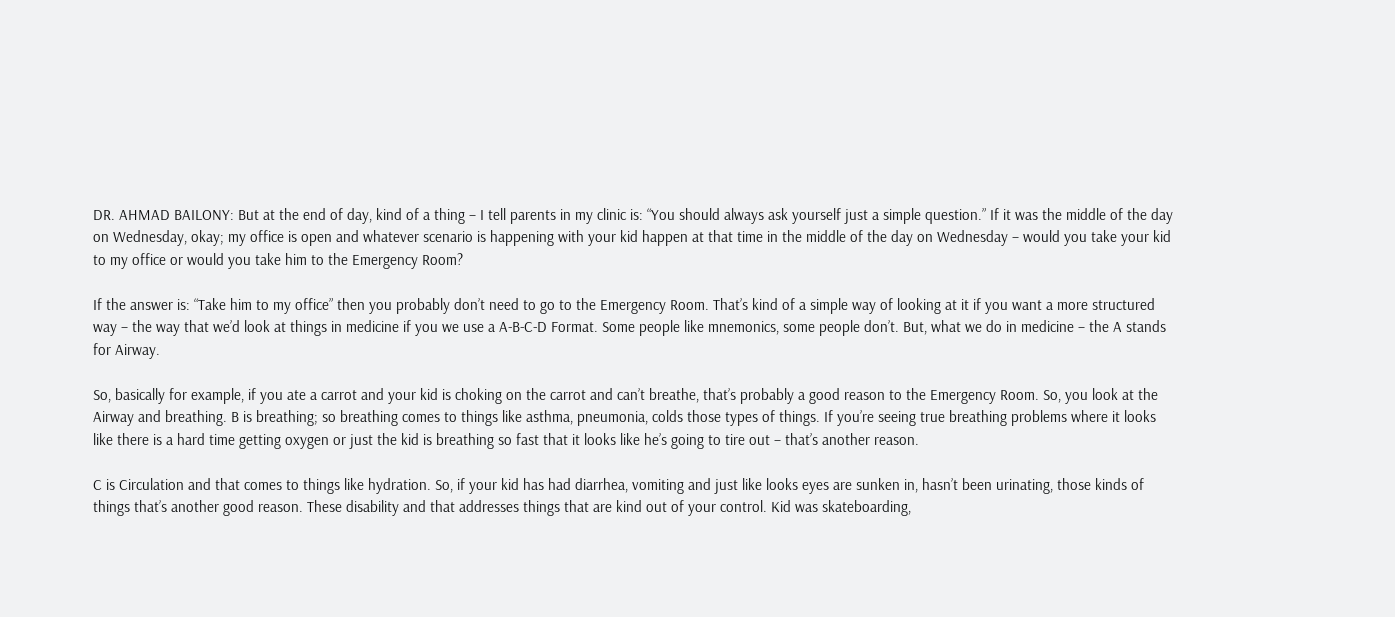DR. AHMAD BAILONY: But at the end of day, kind of a thing – I tell parents in my clinic is: “You should always ask yourself just a simple question.” If it was the middle of the day on Wednesday, okay; my office is open and whatever scenario is happening with your kid happen at that time in the middle of the day on Wednesday – would you take your kid to my office or would you take him to the Emergency Room?

If the answer is: “Take him to my office” then you probably don’t need to go to the Emergency Room. That’s kind of a simple way of looking at it if you want a more structured way – the way that we’d look at things in medicine if you we use a A-B-C-D Format. Some people like mnemonics, some people don’t. But, what we do in medicine – the A stands for Airway.

So, basically for example, if you ate a carrot and your kid is choking on the carrot and can’t breathe, that’s probably a good reason to the Emergency Room. So, you look at the Airway and breathing. B is breathing; so breathing comes to things like asthma, pneumonia, colds those types of things. If you’re seeing true breathing problems where it looks like there is a hard time getting oxygen or just the kid is breathing so fast that it looks like he’s going to tire out – that’s another reason.

C is Circulation and that comes to things like hydration. So, if your kid has had diarrhea, vomiting and just like looks eyes are sunken in, hasn’t been urinating, those kinds of things that’s another good reason. These disability and that addresses things that are kind out of your control. Kid was skateboarding,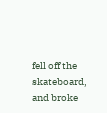fell off the skateboard, and broke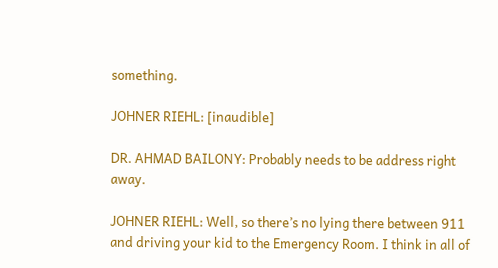something.

JOHNER RIEHL: [inaudible]

DR. AHMAD BAILONY: Probably needs to be address right away.

JOHNER RIEHL: Well, so there’s no lying there between 911 and driving your kid to the Emergency Room. I think in all of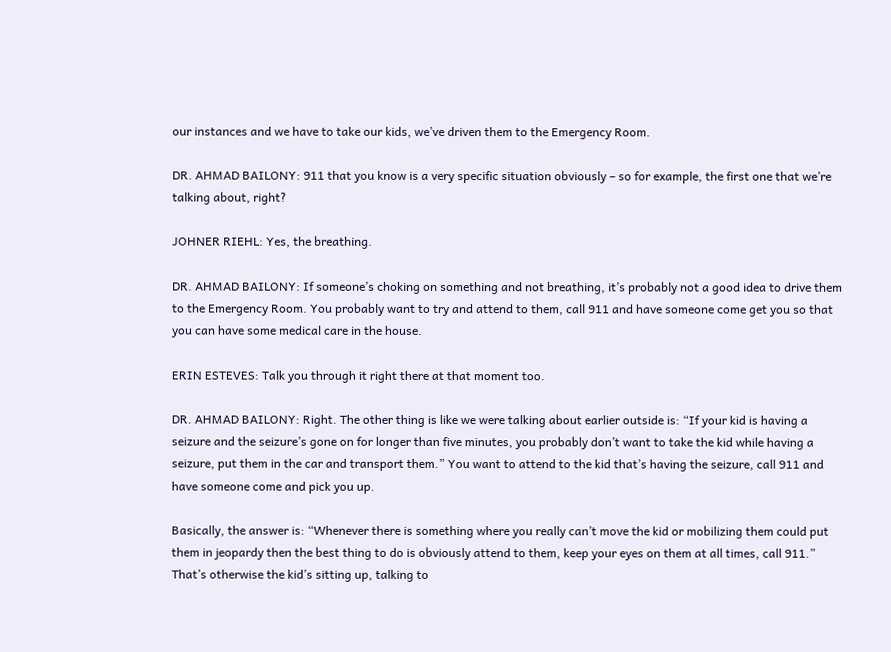our instances and we have to take our kids, we’ve driven them to the Emergency Room.

DR. AHMAD BAILONY: 911 that you know is a very specific situation obviously – so for example, the first one that we’re talking about, right?

JOHNER RIEHL: Yes, the breathing.

DR. AHMAD BAILONY: If someone’s choking on something and not breathing, it’s probably not a good idea to drive them to the Emergency Room. You probably want to try and attend to them, call 911 and have someone come get you so that you can have some medical care in the house.

ERIN ESTEVES: Talk you through it right there at that moment too.

DR. AHMAD BAILONY: Right. The other thing is like we were talking about earlier outside is: “If your kid is having a seizure and the seizure’s gone on for longer than five minutes, you probably don’t want to take the kid while having a seizure, put them in the car and transport them.” You want to attend to the kid that’s having the seizure, call 911 and have someone come and pick you up.

Basically, the answer is: “Whenever there is something where you really can’t move the kid or mobilizing them could put them in jeopardy then the best thing to do is obviously attend to them, keep your eyes on them at all times, call 911.” That’s otherwise the kid’s sitting up, talking to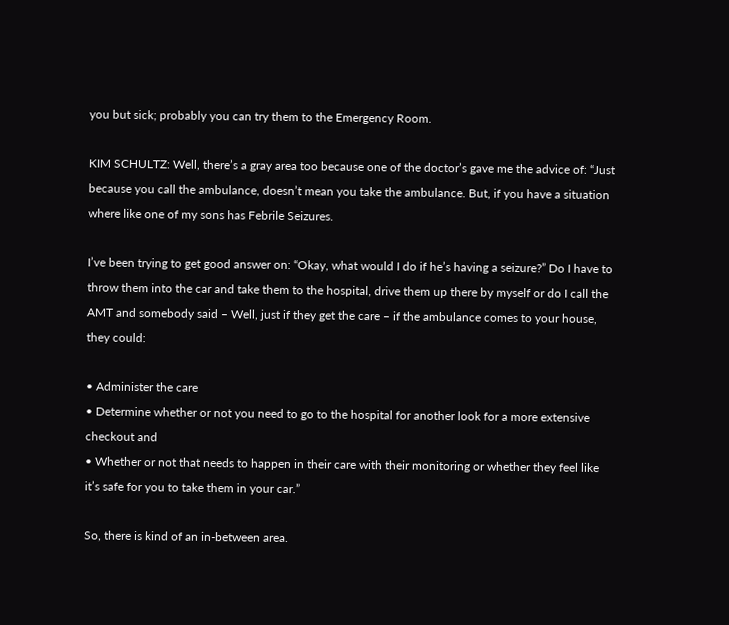you but sick; probably you can try them to the Emergency Room.

KIM SCHULTZ: Well, there’s a gray area too because one of the doctor’s gave me the advice of: “Just because you call the ambulance, doesn’t mean you take the ambulance. But, if you have a situation where like one of my sons has Febrile Seizures.

I’ve been trying to get good answer on: “Okay, what would I do if he’s having a seizure?” Do I have to throw them into the car and take them to the hospital, drive them up there by myself or do I call the AMT and somebody said – Well, just if they get the care – if the ambulance comes to your house, they could:

• Administer the care
• Determine whether or not you need to go to the hospital for another look for a more extensive checkout and
• Whether or not that needs to happen in their care with their monitoring or whether they feel like it’s safe for you to take them in your car.”

So, there is kind of an in-between area.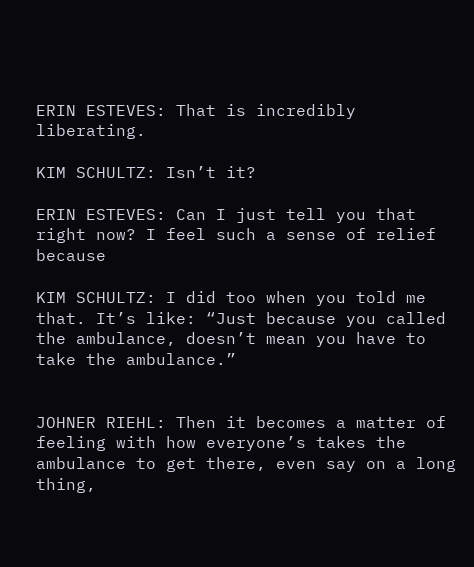ERIN ESTEVES: That is incredibly liberating.

KIM SCHULTZ: Isn’t it?

ERIN ESTEVES: Can I just tell you that right now? I feel such a sense of relief because

KIM SCHULTZ: I did too when you told me that. It’s like: “Just because you called the ambulance, doesn’t mean you have to take the ambulance.”


JOHNER RIEHL: Then it becomes a matter of feeling with how everyone’s takes the ambulance to get there, even say on a long thing,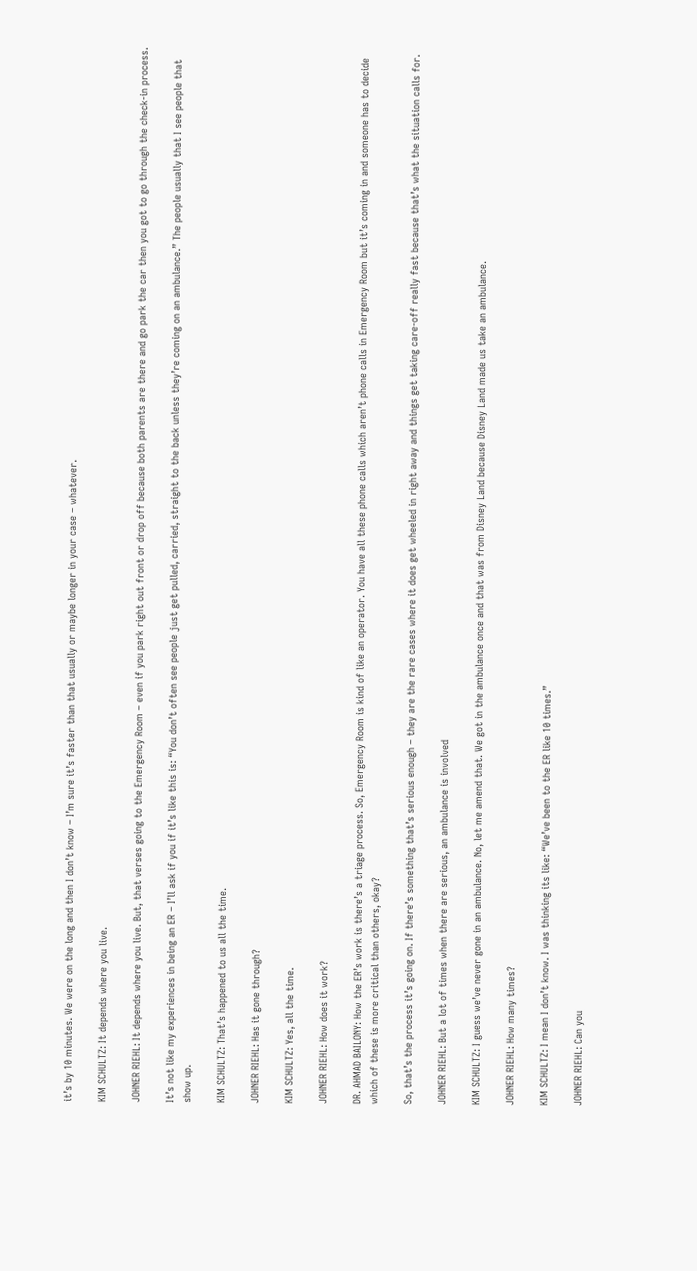it’s by 10 minutes. We were on the long and then I don’t know – I’m sure it’s faster than that usually or maybe longer in your case – whatever.

KIM SCHULTZ: It depends where you live.

JOHNER RIEHL: It depends where you live. But, that verses going to the Emergency Room – even if you park right out front or drop off because both parents are there and go park the car then you got to go through the check-in process.

It’s not like my experiences in being an ER – I’ll ask if you if it’s like this is: “You don’t often see people just get pulled, carried, straight to the back unless they’re coming on an ambulance.” The people usually that I see people that show up.

KIM SCHULTZ: That’s happened to us all the time.

JOHNER RIEHL: Has it gone through?

KIM SCHULTZ: Yes, all the time.

JOHNER RIEHL: How does it work?

DR. AHMAD BAILONY: How the ER’s work is there’s a triage process. So, Emergency Room is kind of like an operator. You have all these phone calls which aren’t phone calls in Emergency Room but it’s coming in and someone has to decide which of these is more critical than others, okay?

So, that’s the process it’s going on. If there’s something that’s serious enough – they are the rare cases where it does get wheeled in right away and things get taking care-off really fast because that’s what the situation calls for.

JOHNER RIEHL: But a lot of times when there are serious, an ambulance is involved

KIM SCHULTZ: I guess we’ve never gone in an ambulance. No, let me amend that. We got in the ambulance once and that was from Disney Land because Disney Land made us take an ambulance.

JOHNER RIEHL: How many times?

KIM SCHULTZ: I mean I don’t know. I was thinking its like: “We’ve been to the ER like 10 times.”

JOHNER RIEHL: Can you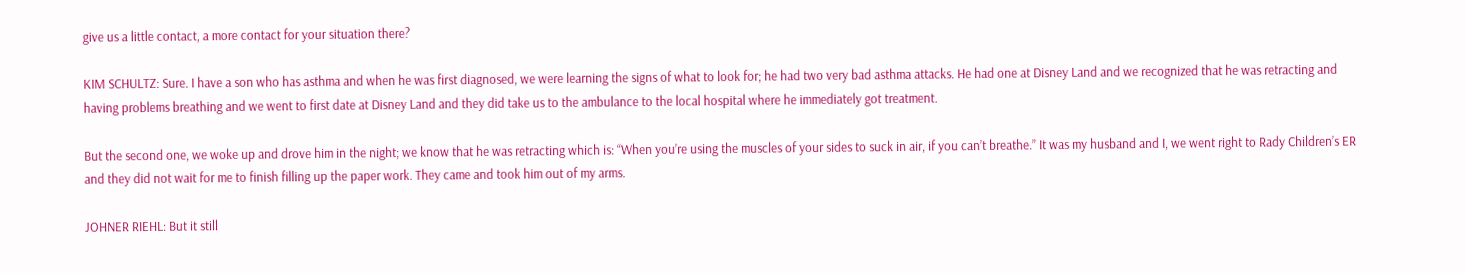give us a little contact, a more contact for your situation there?

KIM SCHULTZ: Sure. I have a son who has asthma and when he was first diagnosed, we were learning the signs of what to look for; he had two very bad asthma attacks. He had one at Disney Land and we recognized that he was retracting and having problems breathing and we went to first date at Disney Land and they did take us to the ambulance to the local hospital where he immediately got treatment.

But the second one, we woke up and drove him in the night; we know that he was retracting which is: “When you’re using the muscles of your sides to suck in air, if you can’t breathe.” It was my husband and I, we went right to Rady Children’s ER and they did not wait for me to finish filling up the paper work. They came and took him out of my arms.

JOHNER RIEHL: But it still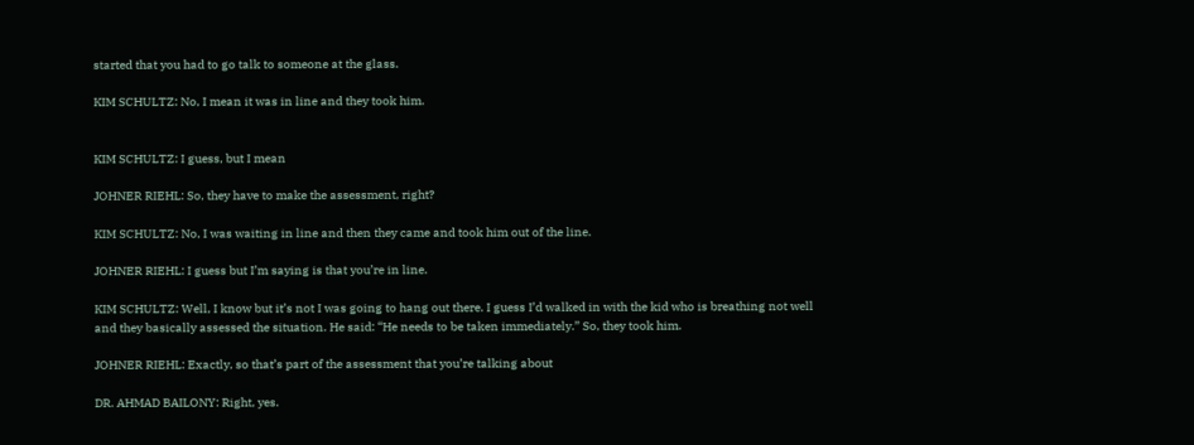started that you had to go talk to someone at the glass.

KIM SCHULTZ: No, I mean it was in line and they took him.


KIM SCHULTZ: I guess, but I mean

JOHNER RIEHL: So, they have to make the assessment, right?

KIM SCHULTZ: No, I was waiting in line and then they came and took him out of the line.

JOHNER RIEHL: I guess but I’m saying is that you’re in line.

KIM SCHULTZ: Well, I know but it’s not I was going to hang out there. I guess I’d walked in with the kid who is breathing not well and they basically assessed the situation. He said: “He needs to be taken immediately.” So, they took him.

JOHNER RIEHL: Exactly, so that’s part of the assessment that you’re talking about

DR. AHMAD BAILONY: Right, yes.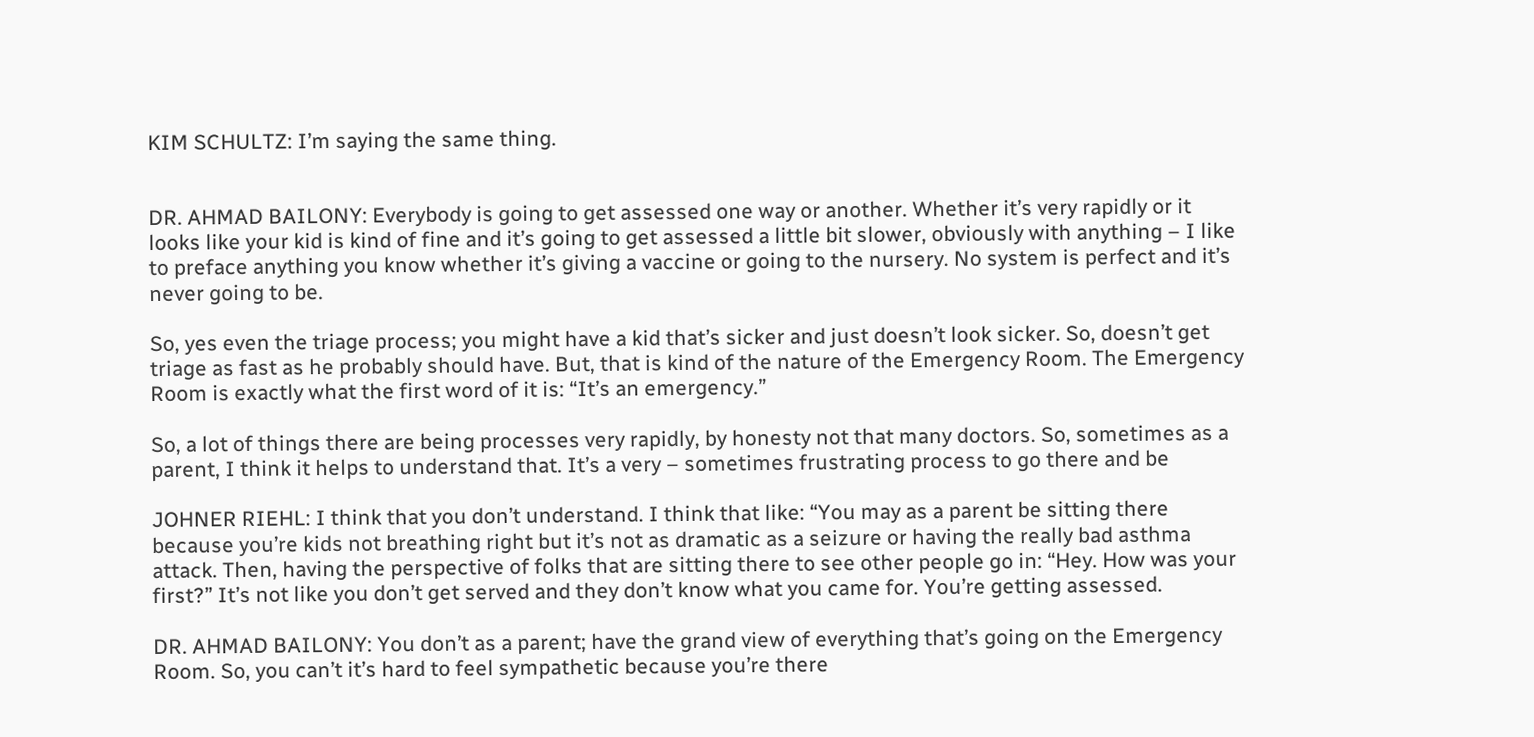KIM SCHULTZ: I’m saying the same thing.


DR. AHMAD BAILONY: Everybody is going to get assessed one way or another. Whether it’s very rapidly or it looks like your kid is kind of fine and it’s going to get assessed a little bit slower, obviously with anything – I like to preface anything you know whether it’s giving a vaccine or going to the nursery. No system is perfect and it’s never going to be.

So, yes even the triage process; you might have a kid that’s sicker and just doesn’t look sicker. So, doesn’t get triage as fast as he probably should have. But, that is kind of the nature of the Emergency Room. The Emergency Room is exactly what the first word of it is: “It’s an emergency.”

So, a lot of things there are being processes very rapidly, by honesty not that many doctors. So, sometimes as a parent, I think it helps to understand that. It’s a very – sometimes frustrating process to go there and be

JOHNER RIEHL: I think that you don’t understand. I think that like: “You may as a parent be sitting there because you’re kids not breathing right but it’s not as dramatic as a seizure or having the really bad asthma attack. Then, having the perspective of folks that are sitting there to see other people go in: “Hey. How was your first?” It’s not like you don’t get served and they don’t know what you came for. You’re getting assessed.

DR. AHMAD BAILONY: You don’t as a parent; have the grand view of everything that’s going on the Emergency Room. So, you can’t it’s hard to feel sympathetic because you’re there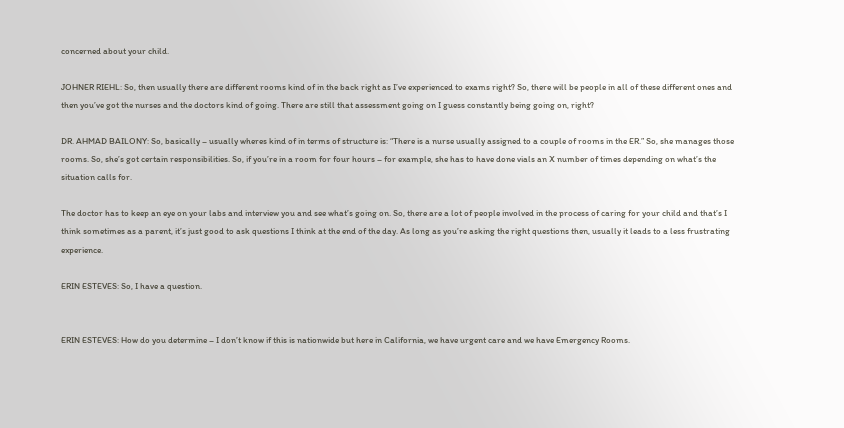concerned about your child.

JOHNER RIEHL: So, then usually there are different rooms kind of in the back right as I’ve experienced to exams right? So, there will be people in all of these different ones and then you’ve got the nurses and the doctors kind of going. There are still that assessment going on I guess constantly being going on, right?

DR. AHMAD BAILONY: So, basically – usually wheres kind of in terms of structure is: “There is a nurse usually assigned to a couple of rooms in the ER.” So, she manages those rooms. So, she’s got certain responsibilities. So, if you’re in a room for four hours – for example, she has to have done vials an X number of times depending on what’s the situation calls for.

The doctor has to keep an eye on your labs and interview you and see what’s going on. So, there are a lot of people involved in the process of caring for your child and that’s I think sometimes as a parent, it’s just good to ask questions I think at the end of the day. As long as you’re asking the right questions then, usually it leads to a less frustrating experience.

ERIN ESTEVES: So, I have a question.


ERIN ESTEVES: How do you determine – I don’t know if this is nationwide but here in California, we have urgent care and we have Emergency Rooms.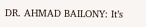DR. AHMAD BAILONY: It’s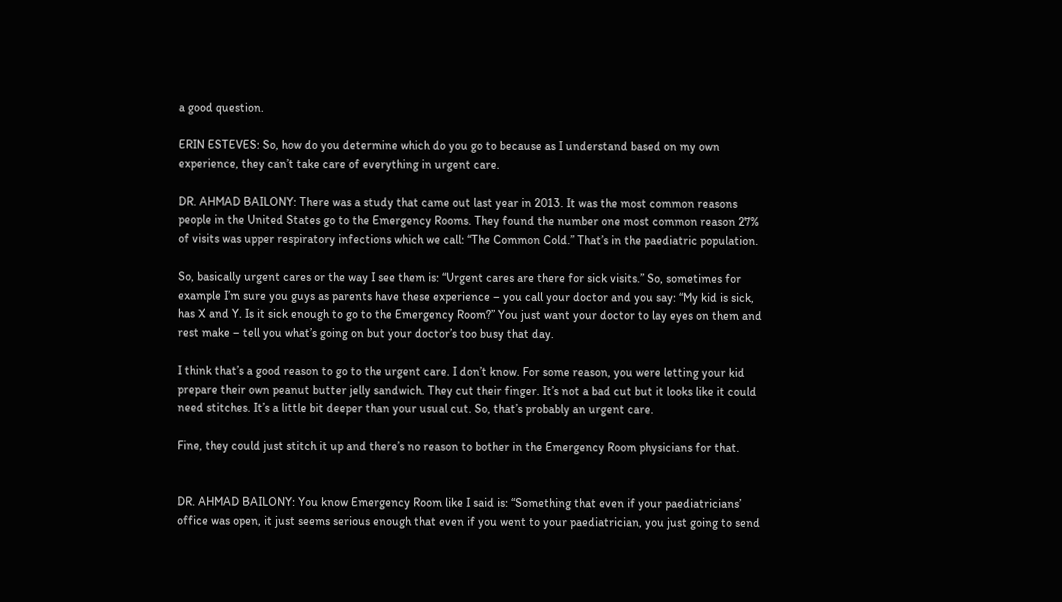a good question.

ERIN ESTEVES: So, how do you determine which do you go to because as I understand based on my own experience, they can’t take care of everything in urgent care.

DR. AHMAD BAILONY: There was a study that came out last year in 2013. It was the most common reasons people in the United States go to the Emergency Rooms. They found the number one most common reason 27% of visits was upper respiratory infections which we call: “The Common Cold.” That’s in the paediatric population.

So, basically urgent cares or the way I see them is: “Urgent cares are there for sick visits.” So, sometimes for example I’m sure you guys as parents have these experience – you call your doctor and you say: “My kid is sick, has X and Y. Is it sick enough to go to the Emergency Room?” You just want your doctor to lay eyes on them and rest make – tell you what’s going on but your doctor’s too busy that day.

I think that’s a good reason to go to the urgent care. I don’t know. For some reason, you were letting your kid prepare their own peanut butter jelly sandwich. They cut their finger. It’s not a bad cut but it looks like it could need stitches. It’s a little bit deeper than your usual cut. So, that’s probably an urgent care.

Fine, they could just stitch it up and there’s no reason to bother in the Emergency Room physicians for that.


DR. AHMAD BAILONY: You know Emergency Room like I said is: “Something that even if your paediatricians’ office was open, it just seems serious enough that even if you went to your paediatrician, you just going to send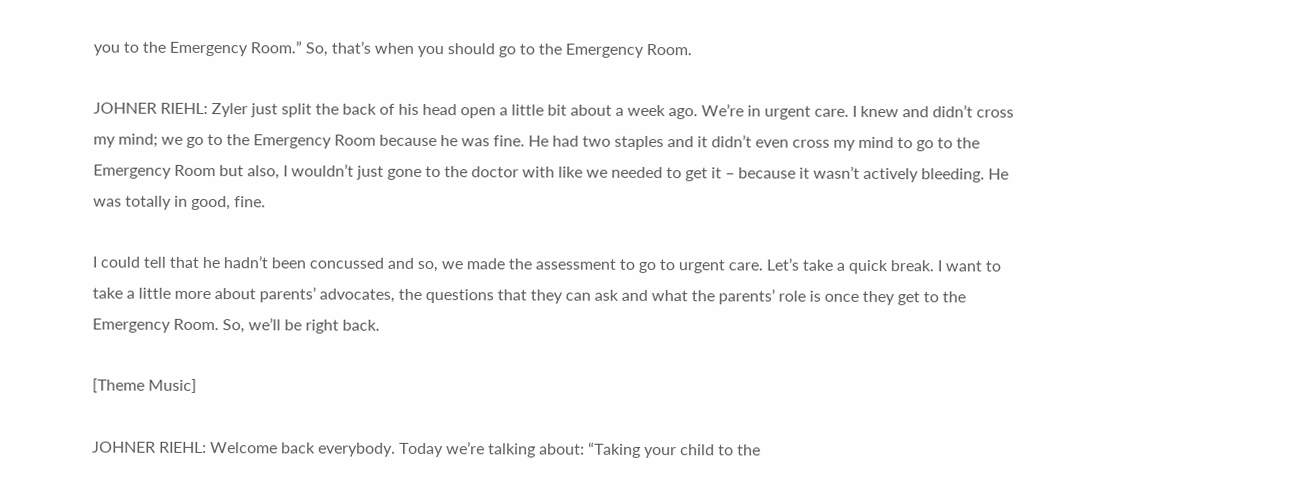you to the Emergency Room.” So, that’s when you should go to the Emergency Room.

JOHNER RIEHL: Zyler just split the back of his head open a little bit about a week ago. We’re in urgent care. I knew and didn’t cross my mind; we go to the Emergency Room because he was fine. He had two staples and it didn’t even cross my mind to go to the Emergency Room but also, I wouldn’t just gone to the doctor with like we needed to get it – because it wasn’t actively bleeding. He was totally in good, fine.

I could tell that he hadn’t been concussed and so, we made the assessment to go to urgent care. Let’s take a quick break. I want to take a little more about parents’ advocates, the questions that they can ask and what the parents’ role is once they get to the Emergency Room. So, we’ll be right back.

[Theme Music]

JOHNER RIEHL: Welcome back everybody. Today we’re talking about: “Taking your child to the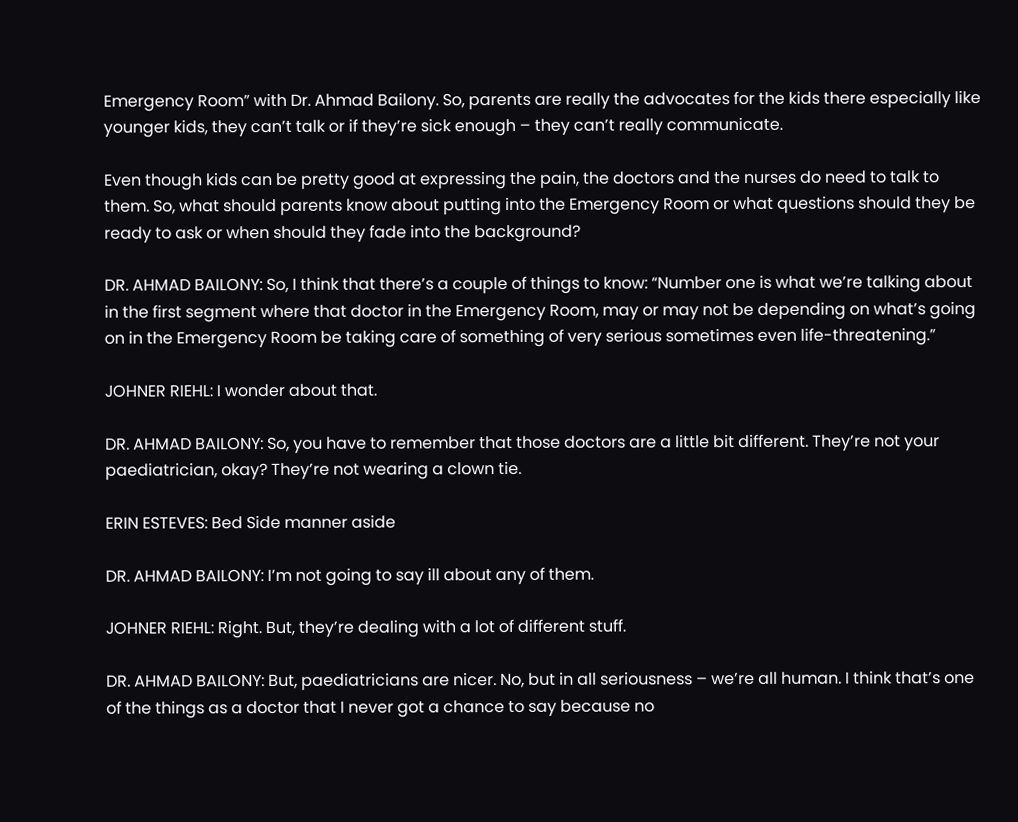Emergency Room” with Dr. Ahmad Bailony. So, parents are really the advocates for the kids there especially like younger kids, they can’t talk or if they’re sick enough – they can’t really communicate.

Even though kids can be pretty good at expressing the pain, the doctors and the nurses do need to talk to them. So, what should parents know about putting into the Emergency Room or what questions should they be ready to ask or when should they fade into the background?

DR. AHMAD BAILONY: So, I think that there’s a couple of things to know: “Number one is what we’re talking about in the first segment where that doctor in the Emergency Room, may or may not be depending on what’s going on in the Emergency Room be taking care of something of very serious sometimes even life-threatening.”

JOHNER RIEHL: I wonder about that.

DR. AHMAD BAILONY: So, you have to remember that those doctors are a little bit different. They’re not your paediatrician, okay? They’re not wearing a clown tie.

ERIN ESTEVES: Bed Side manner aside

DR. AHMAD BAILONY: I’m not going to say ill about any of them.

JOHNER RIEHL: Right. But, they’re dealing with a lot of different stuff.

DR. AHMAD BAILONY: But, paediatricians are nicer. No, but in all seriousness – we’re all human. I think that’s one of the things as a doctor that I never got a chance to say because no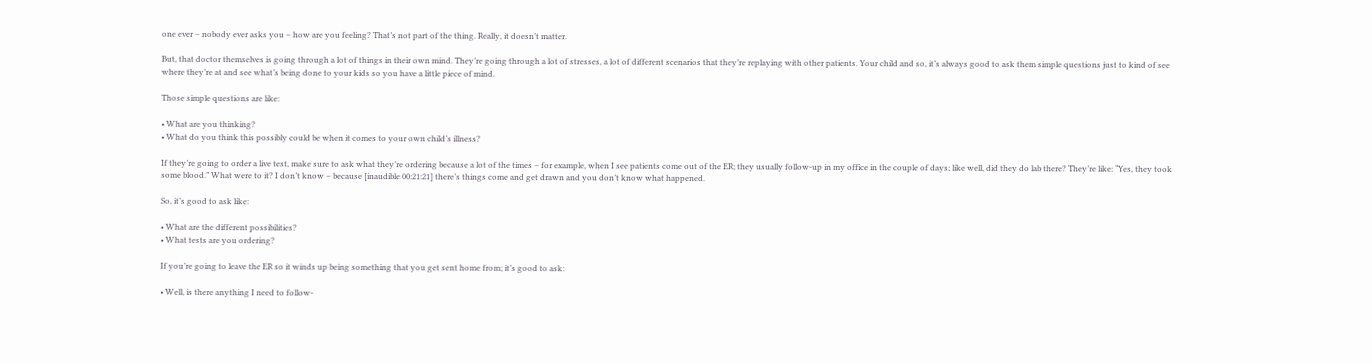one ever – nobody ever asks you – how are you feeling? That’s not part of the thing. Really, it doesn’t matter.

But, that doctor themselves is going through a lot of things in their own mind. They’re going through a lot of stresses, a lot of different scenarios that they’re replaying with other patients. Your child and so, it’s always good to ask them simple questions just to kind of see where they’re at and see what’s being done to your kids so you have a little piece of mind.

Those simple questions are like:

• What are you thinking?
• What do you think this possibly could be when it comes to your own child’s illness?

If they’re going to order a live test, make sure to ask what they’re ordering because a lot of the times – for example, when I see patients come out of the ER; they usually follow-up in my office in the couple of days; like well, did they do lab there? They’re like: “Yes, they took some blood.” What were to it? I don’t know – because [inaudible 00:21:21] there’s things come and get drawn and you don’t know what happened.

So, it’s good to ask like:

• What are the different possibilities?
• What tests are you ordering?

If you’re going to leave the ER so it winds up being something that you get sent home from; it’s good to ask:

• Well, is there anything I need to follow-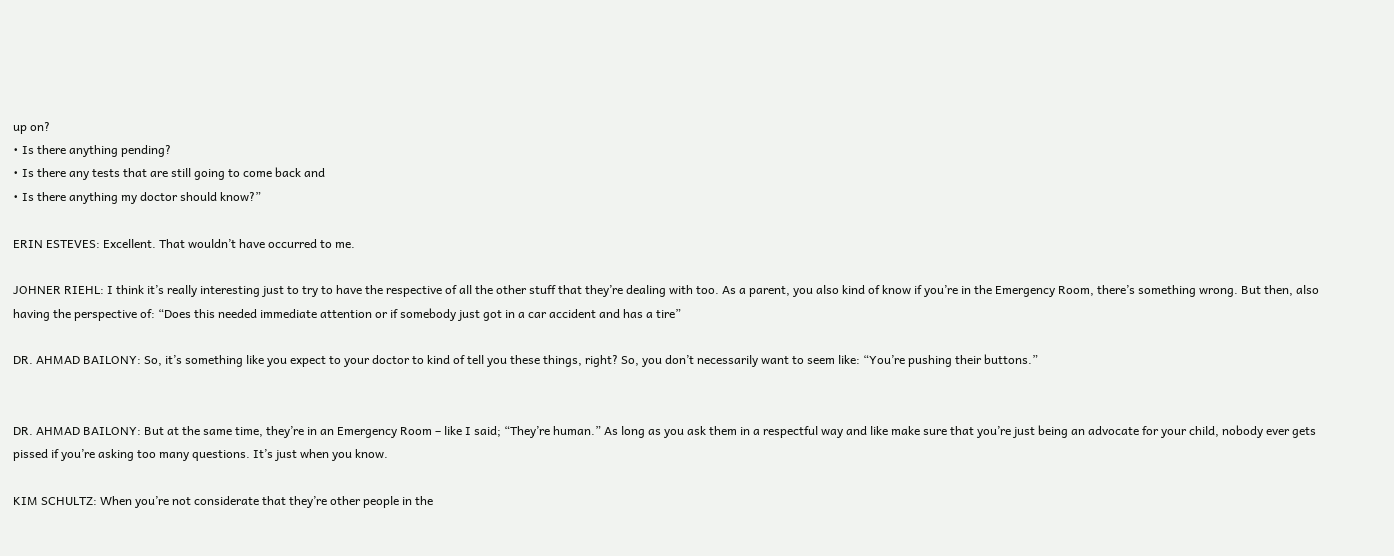up on?
• Is there anything pending?
• Is there any tests that are still going to come back and
• Is there anything my doctor should know?”

ERIN ESTEVES: Excellent. That wouldn’t have occurred to me.

JOHNER RIEHL: I think it’s really interesting just to try to have the respective of all the other stuff that they’re dealing with too. As a parent, you also kind of know if you’re in the Emergency Room, there’s something wrong. But then, also having the perspective of: “Does this needed immediate attention or if somebody just got in a car accident and has a tire”

DR. AHMAD BAILONY: So, it’s something like you expect to your doctor to kind of tell you these things, right? So, you don’t necessarily want to seem like: “You’re pushing their buttons.”


DR. AHMAD BAILONY: But at the same time, they’re in an Emergency Room – like I said; “They’re human.” As long as you ask them in a respectful way and like make sure that you’re just being an advocate for your child, nobody ever gets pissed if you’re asking too many questions. It’s just when you know.

KIM SCHULTZ: When you’re not considerate that they’re other people in the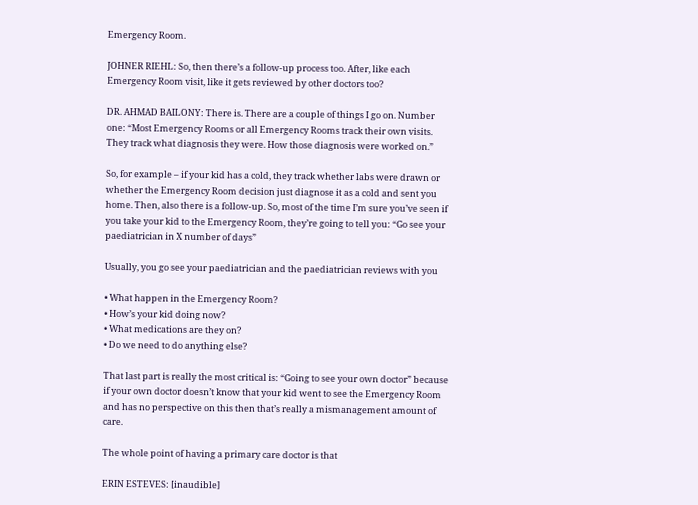Emergency Room.

JOHNER RIEHL: So, then there’s a follow-up process too. After, like each Emergency Room visit, like it gets reviewed by other doctors too?

DR. AHMAD BAILONY: There is. There are a couple of things I go on. Number one: “Most Emergency Rooms or all Emergency Rooms track their own visits. They track what diagnosis they were. How those diagnosis were worked on.”

So, for example – if your kid has a cold, they track whether labs were drawn or whether the Emergency Room decision just diagnose it as a cold and sent you home. Then, also there is a follow-up. So, most of the time I’m sure you’ve seen if you take your kid to the Emergency Room, they’re going to tell you: “Go see your paediatrician in X number of days”

Usually, you go see your paediatrician and the paediatrician reviews with you

• What happen in the Emergency Room?
• How’s your kid doing now?
• What medications are they on?
• Do we need to do anything else?

That last part is really the most critical is: “Going to see your own doctor” because if your own doctor doesn’t know that your kid went to see the Emergency Room and has no perspective on this then that’s really a mismanagement amount of care.

The whole point of having a primary care doctor is that

ERIN ESTEVES: [inaudible]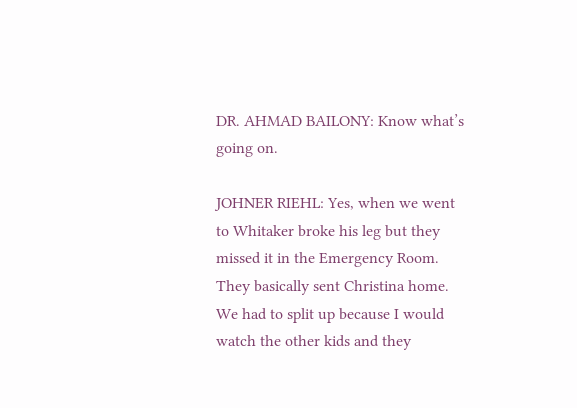DR. AHMAD BAILONY: Know what’s going on.

JOHNER RIEHL: Yes, when we went to Whitaker broke his leg but they missed it in the Emergency Room. They basically sent Christina home. We had to split up because I would watch the other kids and they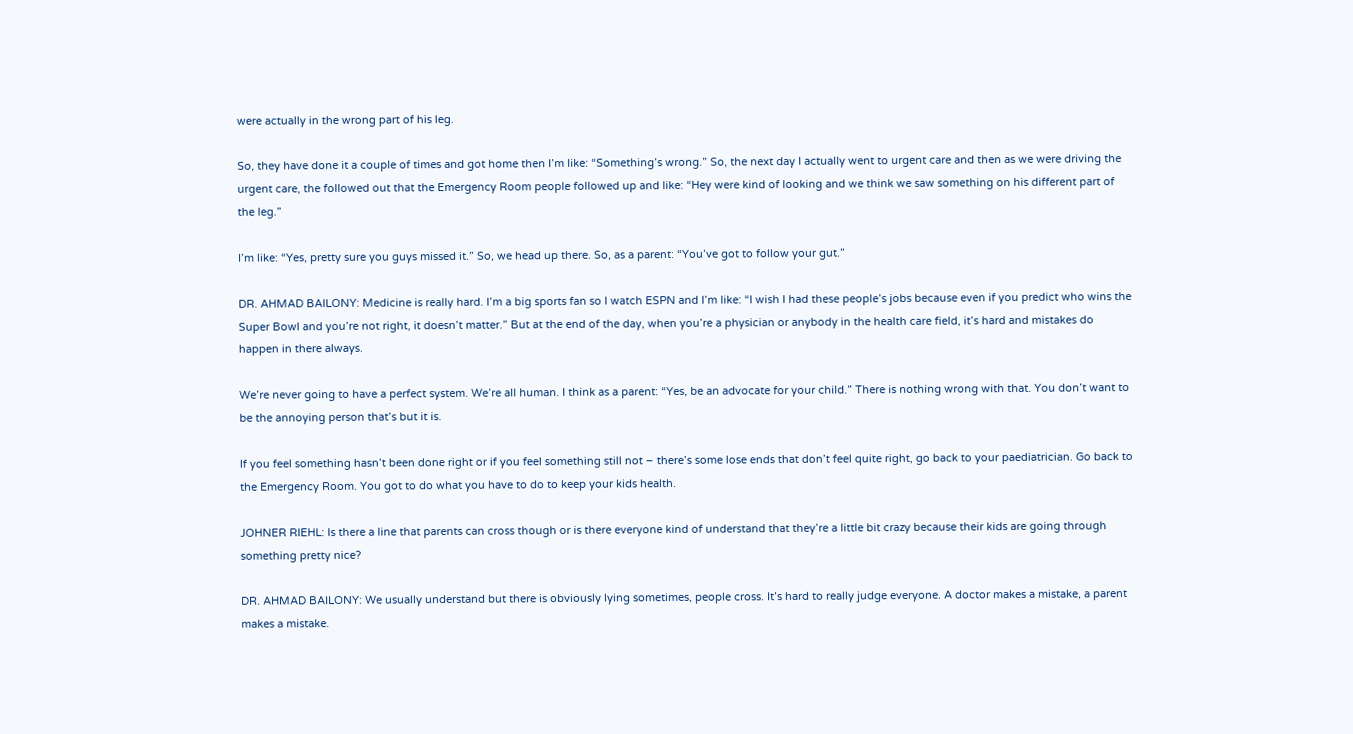were actually in the wrong part of his leg.

So, they have done it a couple of times and got home then I’m like: “Something’s wrong.” So, the next day I actually went to urgent care and then as we were driving the urgent care, the followed out that the Emergency Room people followed up and like: “Hey were kind of looking and we think we saw something on his different part of the leg.”

I’m like: “Yes, pretty sure you guys missed it.” So, we head up there. So, as a parent: “You’ve got to follow your gut.”

DR. AHMAD BAILONY: Medicine is really hard. I’m a big sports fan so I watch ESPN and I’m like: “I wish I had these people’s jobs because even if you predict who wins the Super Bowl and you’re not right, it doesn’t matter.” But at the end of the day, when you’re a physician or anybody in the health care field, it’s hard and mistakes do happen in there always.

We’re never going to have a perfect system. We’re all human. I think as a parent: “Yes, be an advocate for your child.” There is nothing wrong with that. You don’t want to be the annoying person that’s but it is.

If you feel something hasn’t been done right or if you feel something still not – there’s some lose ends that don’t feel quite right, go back to your paediatrician. Go back to the Emergency Room. You got to do what you have to do to keep your kids health.

JOHNER RIEHL: Is there a line that parents can cross though or is there everyone kind of understand that they’re a little bit crazy because their kids are going through something pretty nice?

DR. AHMAD BAILONY: We usually understand but there is obviously lying sometimes, people cross. It’s hard to really judge everyone. A doctor makes a mistake, a parent makes a mistake.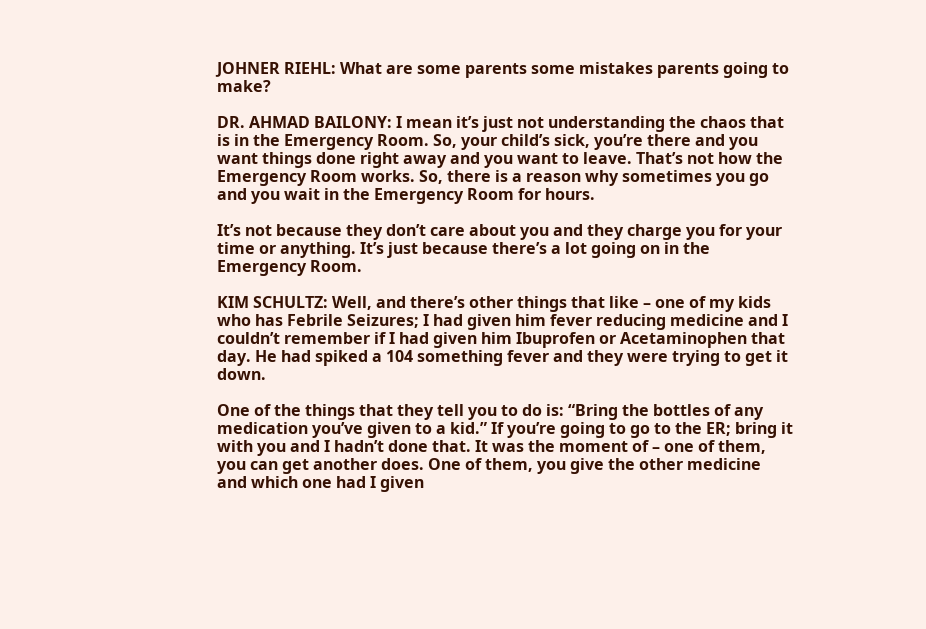JOHNER RIEHL: What are some parents some mistakes parents going to make?

DR. AHMAD BAILONY: I mean it’s just not understanding the chaos that is in the Emergency Room. So, your child’s sick, you’re there and you want things done right away and you want to leave. That’s not how the Emergency Room works. So, there is a reason why sometimes you go and you wait in the Emergency Room for hours.

It’s not because they don’t care about you and they charge you for your time or anything. It’s just because there’s a lot going on in the Emergency Room.

KIM SCHULTZ: Well, and there’s other things that like – one of my kids who has Febrile Seizures; I had given him fever reducing medicine and I couldn’t remember if I had given him Ibuprofen or Acetaminophen that day. He had spiked a 104 something fever and they were trying to get it down.

One of the things that they tell you to do is: “Bring the bottles of any medication you’ve given to a kid.” If you’re going to go to the ER; bring it with you and I hadn’t done that. It was the moment of – one of them, you can get another does. One of them, you give the other medicine and which one had I given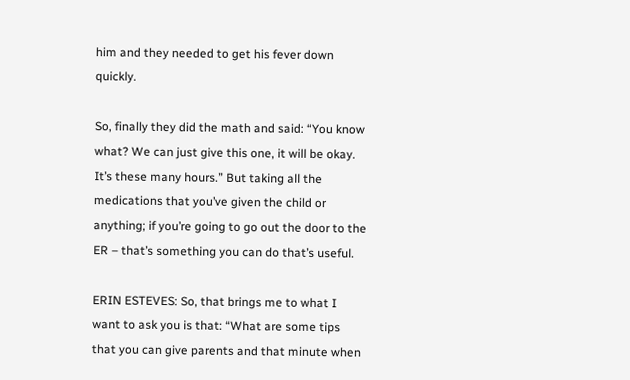him and they needed to get his fever down quickly.

So, finally they did the math and said: “You know what? We can just give this one, it will be okay. It’s these many hours.” But taking all the medications that you’ve given the child or anything; if you’re going to go out the door to the ER – that’s something you can do that’s useful.

ERIN ESTEVES: So, that brings me to what I want to ask you is that: “What are some tips that you can give parents and that minute when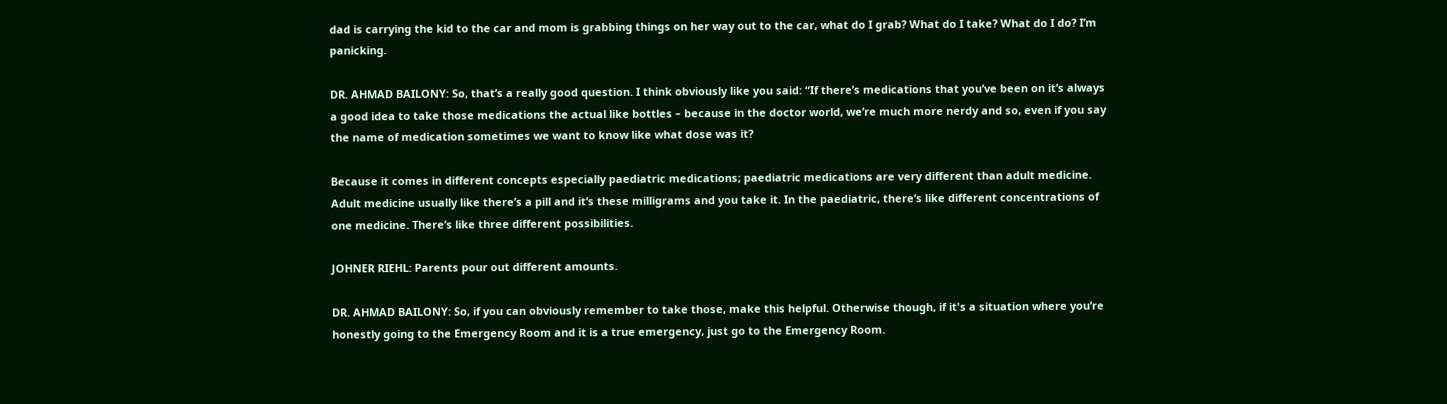dad is carrying the kid to the car and mom is grabbing things on her way out to the car, what do I grab? What do I take? What do I do? I’m panicking.

DR. AHMAD BAILONY: So, that’s a really good question. I think obviously like you said: “If there’s medications that you’ve been on it’s always a good idea to take those medications the actual like bottles – because in the doctor world, we’re much more nerdy and so, even if you say the name of medication sometimes we want to know like what dose was it?

Because it comes in different concepts especially paediatric medications; paediatric medications are very different than adult medicine. Adult medicine usually like there’s a pill and it’s these milligrams and you take it. In the paediatric, there’s like different concentrations of one medicine. There’s like three different possibilities.

JOHNER RIEHL: Parents pour out different amounts.

DR. AHMAD BAILONY: So, if you can obviously remember to take those, make this helpful. Otherwise though, if it's a situation where you’re honestly going to the Emergency Room and it is a true emergency, just go to the Emergency Room.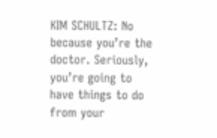KIM SCHULTZ: No because you’re the doctor. Seriously, you’re going to have things to do from your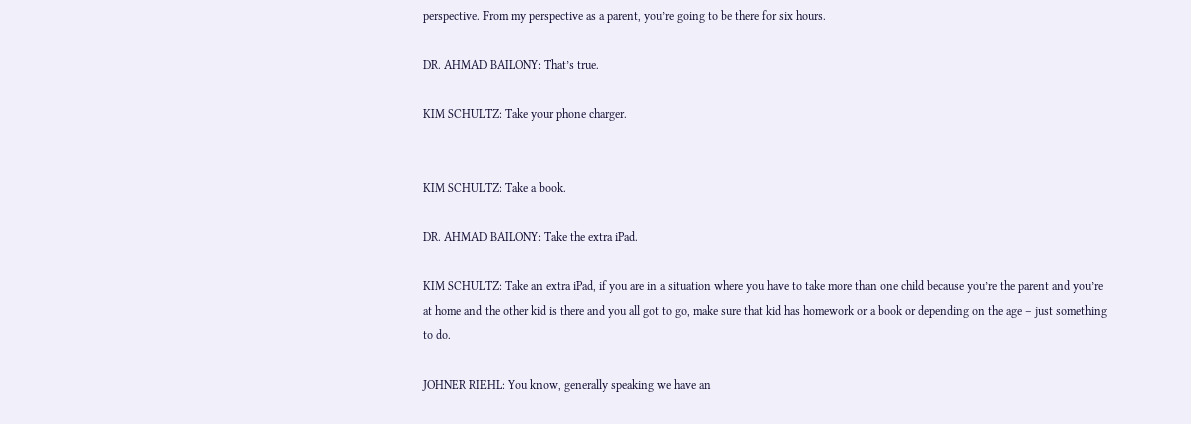perspective. From my perspective as a parent, you’re going to be there for six hours.

DR. AHMAD BAILONY: That’s true.

KIM SCHULTZ: Take your phone charger.


KIM SCHULTZ: Take a book.

DR. AHMAD BAILONY: Take the extra iPad.

KIM SCHULTZ: Take an extra iPad, if you are in a situation where you have to take more than one child because you’re the parent and you’re at home and the other kid is there and you all got to go, make sure that kid has homework or a book or depending on the age – just something to do.

JOHNER RIEHL: You know, generally speaking we have an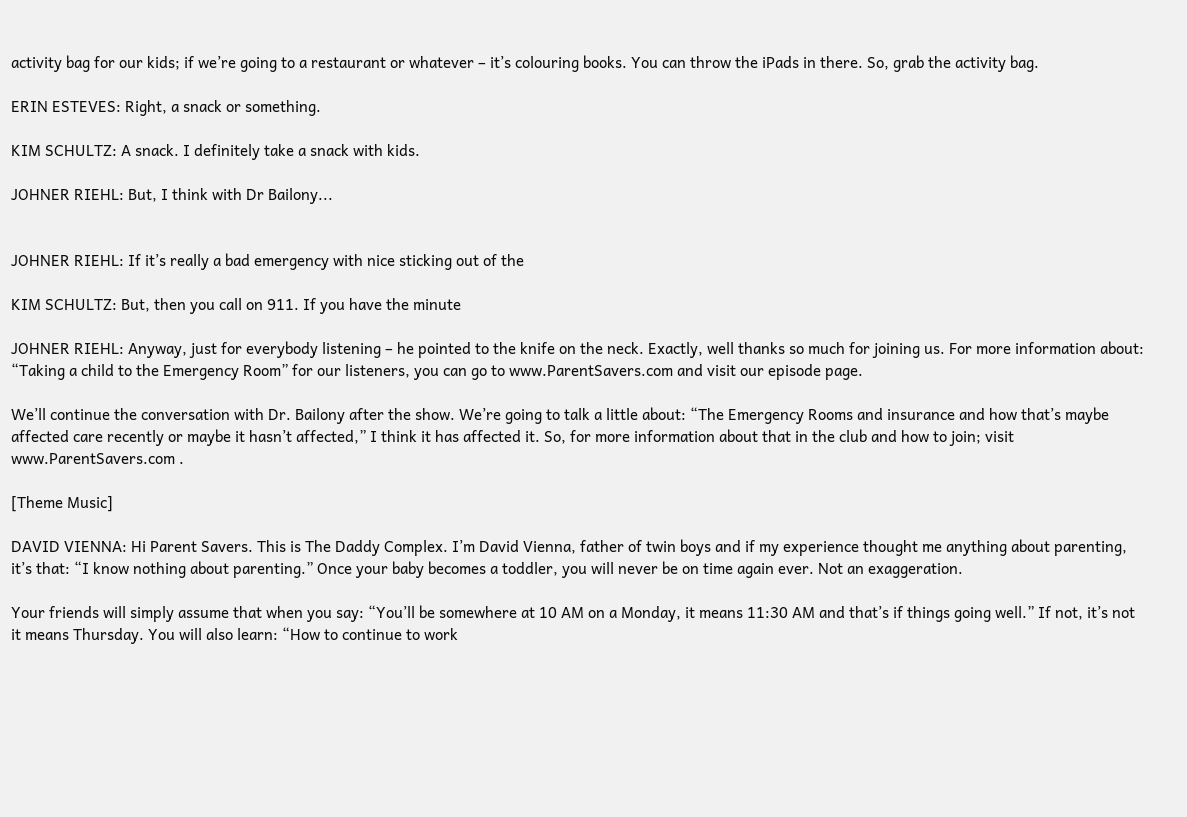activity bag for our kids; if we’re going to a restaurant or whatever – it’s colouring books. You can throw the iPads in there. So, grab the activity bag.

ERIN ESTEVES: Right, a snack or something.

KIM SCHULTZ: A snack. I definitely take a snack with kids.

JOHNER RIEHL: But, I think with Dr Bailony...


JOHNER RIEHL: If it’s really a bad emergency with nice sticking out of the

KIM SCHULTZ: But, then you call on 911. If you have the minute

JOHNER RIEHL: Anyway, just for everybody listening – he pointed to the knife on the neck. Exactly, well thanks so much for joining us. For more information about: “Taking a child to the Emergency Room” for our listeners, you can go to www.ParentSavers.com and visit our episode page.

We’ll continue the conversation with Dr. Bailony after the show. We’re going to talk a little about: “The Emergency Rooms and insurance and how that’s maybe affected care recently or maybe it hasn’t affected,” I think it has affected it. So, for more information about that in the club and how to join; visit www.ParentSavers.com .

[Theme Music]

DAVID VIENNA: Hi Parent Savers. This is The Daddy Complex. I’m David Vienna, father of twin boys and if my experience thought me anything about parenting, it’s that: “I know nothing about parenting.” Once your baby becomes a toddler, you will never be on time again ever. Not an exaggeration.

Your friends will simply assume that when you say: “You’ll be somewhere at 10 AM on a Monday, it means 11:30 AM and that’s if things going well.” If not, it’s not it means Thursday. You will also learn: “How to continue to work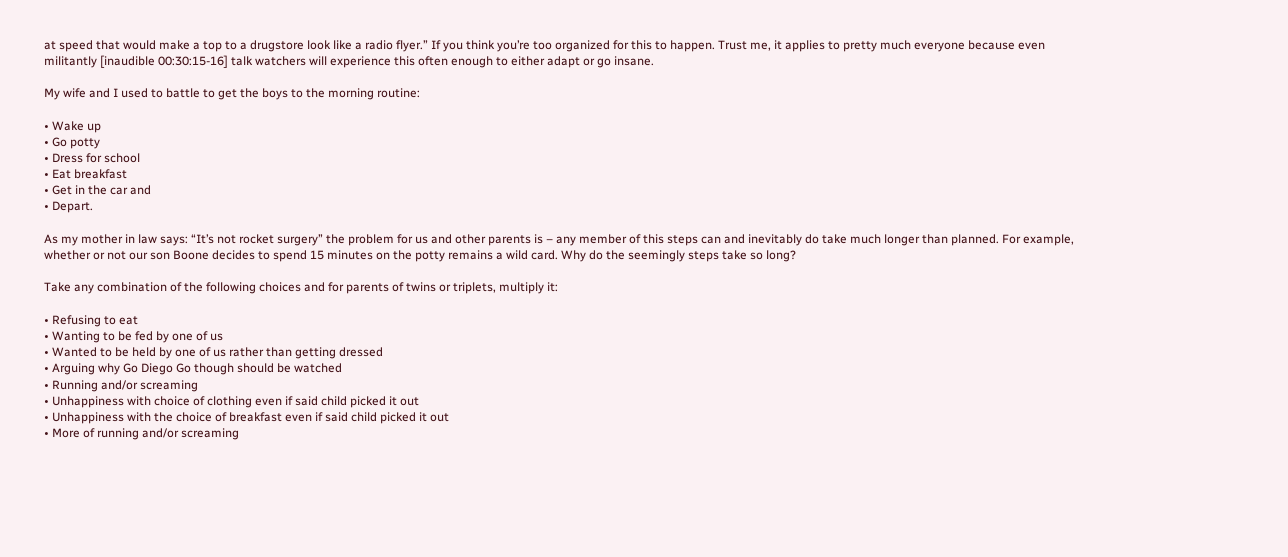at speed that would make a top to a drugstore look like a radio flyer.” If you think you’re too organized for this to happen. Trust me, it applies to pretty much everyone because even militantly [inaudible 00:30:15-16] talk watchers will experience this often enough to either adapt or go insane.

My wife and I used to battle to get the boys to the morning routine:

• Wake up
• Go potty
• Dress for school
• Eat breakfast
• Get in the car and
• Depart.

As my mother in law says: “It’s not rocket surgery” the problem for us and other parents is – any member of this steps can and inevitably do take much longer than planned. For example, whether or not our son Boone decides to spend 15 minutes on the potty remains a wild card. Why do the seemingly steps take so long?

Take any combination of the following choices and for parents of twins or triplets, multiply it:

• Refusing to eat
• Wanting to be fed by one of us
• Wanted to be held by one of us rather than getting dressed
• Arguing why Go Diego Go though should be watched
• Running and/or screaming
• Unhappiness with choice of clothing even if said child picked it out
• Unhappiness with the choice of breakfast even if said child picked it out
• More of running and/or screaming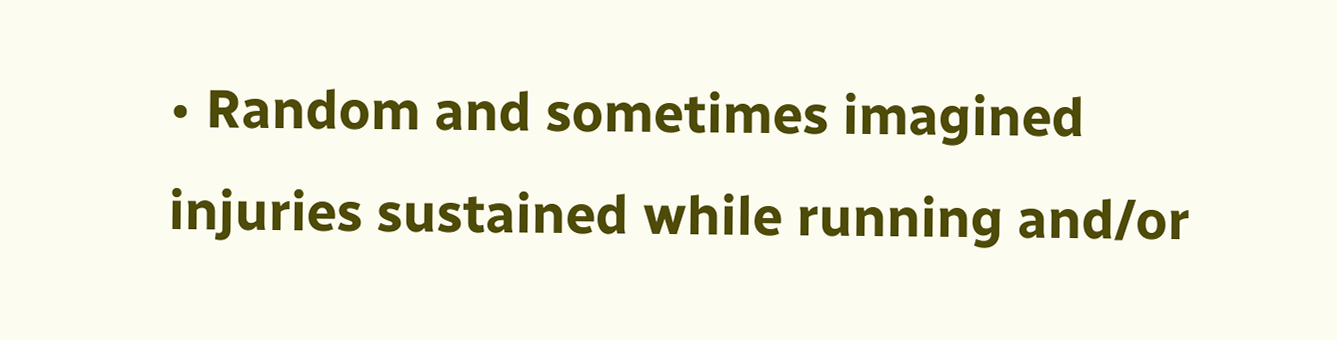• Random and sometimes imagined injuries sustained while running and/or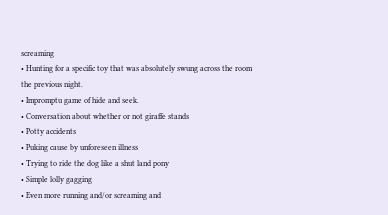screaming
• Hunting for a specific toy that was absolutely swung across the room the previous night.
• Impromptu game of hide and seek.
• Conversation about whether or not giraffe stands
• Potty accidents
• Puking cause by unforeseen illness
• Trying to ride the dog like a shut land pony
• Simple lolly gagging
• Even more running and/or screaming and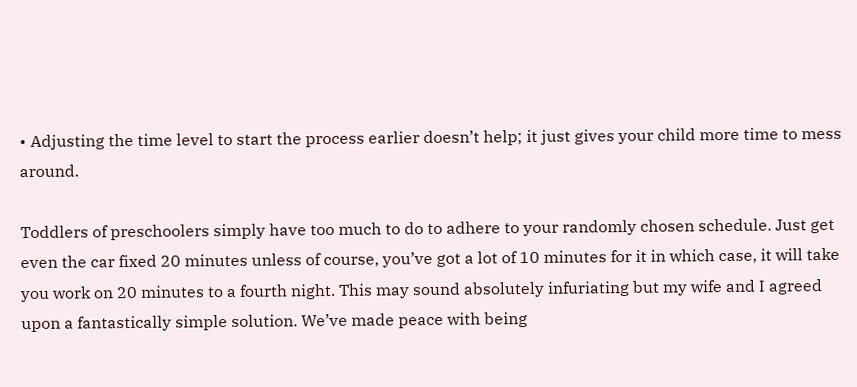• Adjusting the time level to start the process earlier doesn’t help; it just gives your child more time to mess around.

Toddlers of preschoolers simply have too much to do to adhere to your randomly chosen schedule. Just get even the car fixed 20 minutes unless of course, you’ve got a lot of 10 minutes for it in which case, it will take you work on 20 minutes to a fourth night. This may sound absolutely infuriating but my wife and I agreed upon a fantastically simple solution. We’ve made peace with being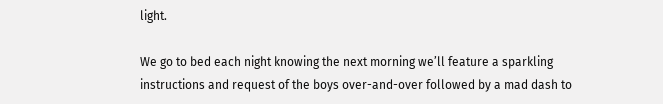light.

We go to bed each night knowing the next morning we’ll feature a sparkling instructions and request of the boys over-and-over followed by a mad dash to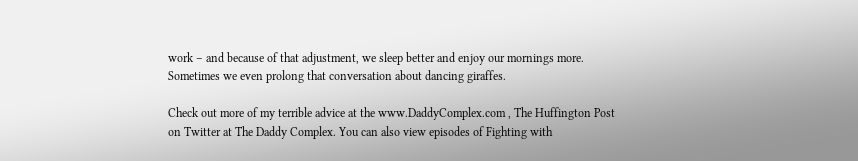work – and because of that adjustment, we sleep better and enjoy our mornings more. Sometimes we even prolong that conversation about dancing giraffes.

Check out more of my terrible advice at the www.DaddyComplex.com , The Huffington Post on Twitter at The Daddy Complex. You can also view episodes of Fighting with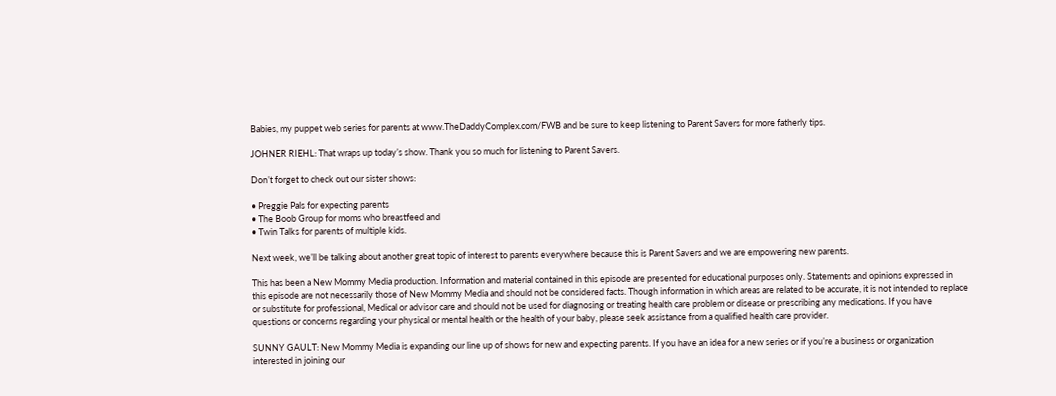Babies, my puppet web series for parents at www.TheDaddyComplex.com/FWB and be sure to keep listening to Parent Savers for more fatherly tips.

JOHNER RIEHL: That wraps up today’s show. Thank you so much for listening to Parent Savers.

Don’t forget to check out our sister shows:

• Preggie Pals for expecting parents
• The Boob Group for moms who breastfeed and
• Twin Talks for parents of multiple kids.

Next week, we’ll be talking about another great topic of interest to parents everywhere because this is Parent Savers and we are empowering new parents.

This has been a New Mommy Media production. Information and material contained in this episode are presented for educational purposes only. Statements and opinions expressed in this episode are not necessarily those of New Mommy Media and should not be considered facts. Though information in which areas are related to be accurate, it is not intended to replace or substitute for professional, Medical or advisor care and should not be used for diagnosing or treating health care problem or disease or prescribing any medications. If you have questions or concerns regarding your physical or mental health or the health of your baby, please seek assistance from a qualified health care provider.

SUNNY GAULT: New Mommy Media is expanding our line up of shows for new and expecting parents. If you have an idea for a new series or if you’re a business or organization interested in joining our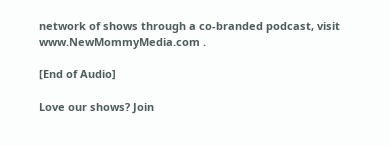network of shows through a co-branded podcast, visit www.NewMommyMedia.com .

[End of Audio]

Love our shows? Join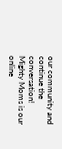our community and continue the conversation! Mighty Moms is our online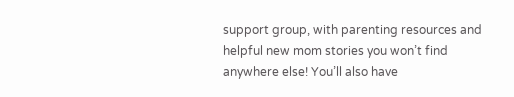support group, with parenting resources and helpful new mom stories you won’t find anywhere else! You’ll also have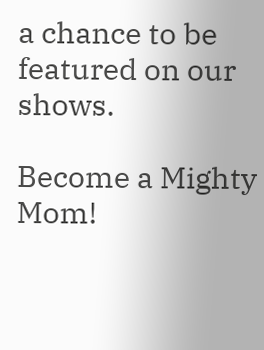a chance to be featured on our shows.

Become a Mighty Mom!